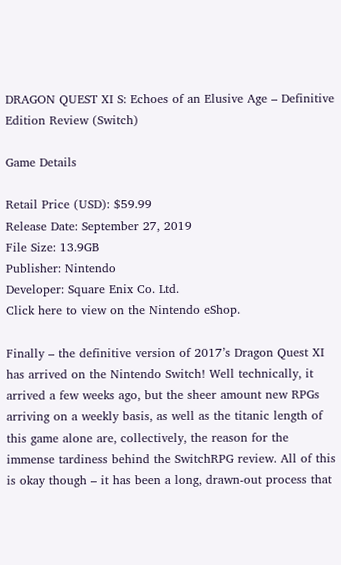DRAGON QUEST XI S: Echoes of an Elusive Age – Definitive Edition Review (Switch)

Game Details

Retail Price (USD): $59.99
Release Date: September 27, 2019
File Size: 13.9GB
Publisher: Nintendo
Developer: Square Enix Co. Ltd.
Click here to view on the Nintendo eShop.

Finally – the definitive version of 2017’s Dragon Quest XI has arrived on the Nintendo Switch! Well technically, it arrived a few weeks ago, but the sheer amount new RPGs arriving on a weekly basis, as well as the titanic length of this game alone are, collectively, the reason for the immense tardiness behind the SwitchRPG review. All of this is okay though – it has been a long, drawn-out process that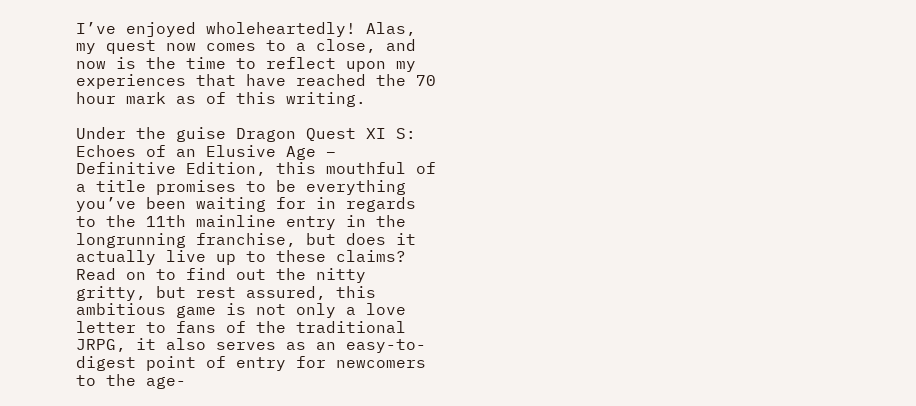I’ve enjoyed wholeheartedly! Alas, my quest now comes to a close, and now is the time to reflect upon my experiences that have reached the 70 hour mark as of this writing.

Under the guise Dragon Quest XI S: Echoes of an Elusive Age – Definitive Edition, this mouthful of a title promises to be everything you’ve been waiting for in regards to the 11th mainline entry in the longrunning franchise, but does it actually live up to these claims? Read on to find out the nitty gritty, but rest assured, this ambitious game is not only a love letter to fans of the traditional JRPG, it also serves as an easy-to-digest point of entry for newcomers to the age-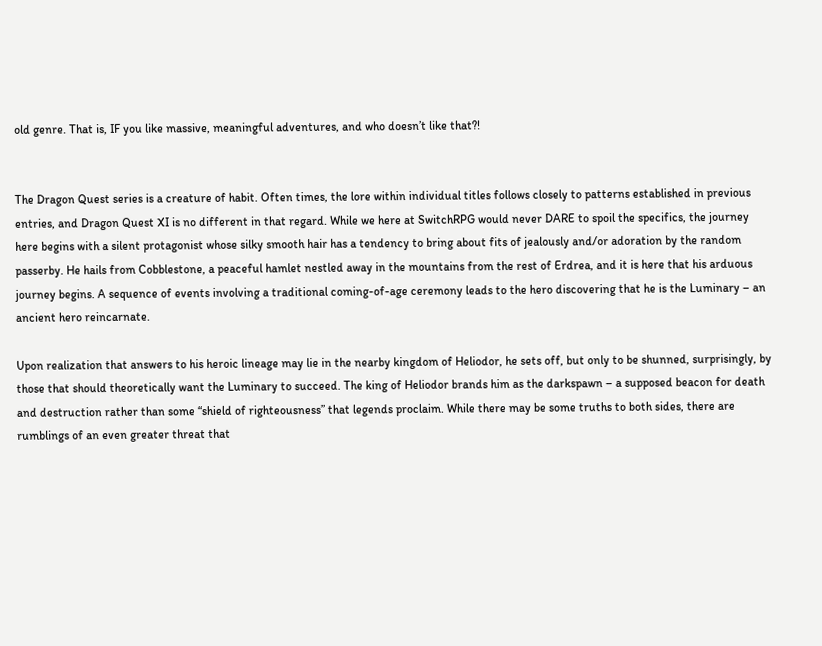old genre. That is, IF you like massive, meaningful adventures, and who doesn’t like that?!


The Dragon Quest series is a creature of habit. Often times, the lore within individual titles follows closely to patterns established in previous entries, and Dragon Quest XI is no different in that regard. While we here at SwitchRPG would never DARE to spoil the specifics, the journey here begins with a silent protagonist whose silky smooth hair has a tendency to bring about fits of jealously and/or adoration by the random passerby. He hails from Cobblestone, a peaceful hamlet nestled away in the mountains from the rest of Erdrea, and it is here that his arduous journey begins. A sequence of events involving a traditional coming-of-age ceremony leads to the hero discovering that he is the Luminary – an ancient hero reincarnate.

Upon realization that answers to his heroic lineage may lie in the nearby kingdom of Heliodor, he sets off, but only to be shunned, surprisingly, by those that should theoretically want the Luminary to succeed. The king of Heliodor brands him as the darkspawn – a supposed beacon for death and destruction rather than some “shield of righteousness” that legends proclaim. While there may be some truths to both sides, there are rumblings of an even greater threat that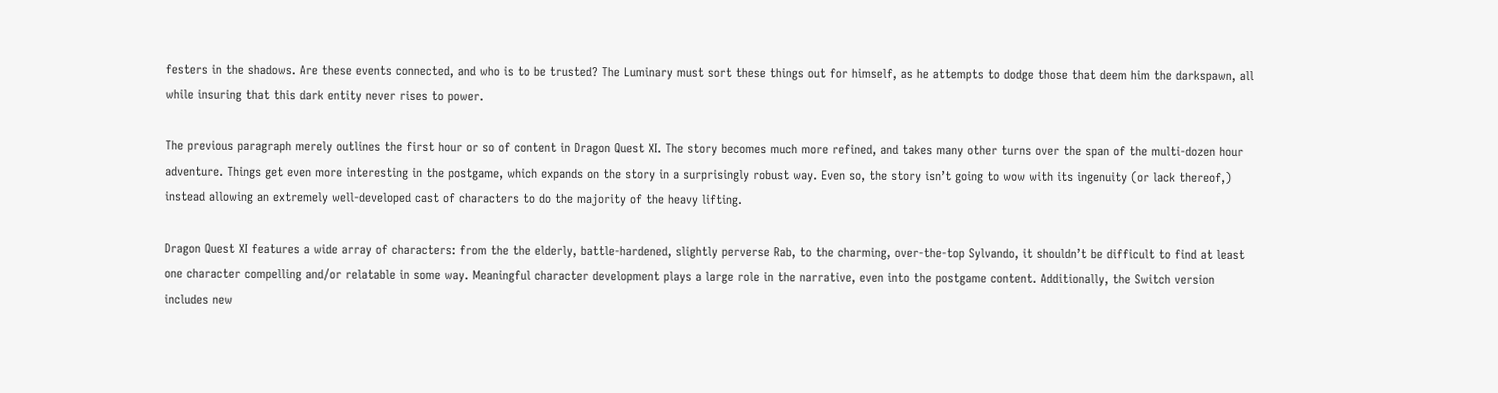festers in the shadows. Are these events connected, and who is to be trusted? The Luminary must sort these things out for himself, as he attempts to dodge those that deem him the darkspawn, all while insuring that this dark entity never rises to power.

The previous paragraph merely outlines the first hour or so of content in Dragon Quest XI. The story becomes much more refined, and takes many other turns over the span of the multi-dozen hour adventure. Things get even more interesting in the postgame, which expands on the story in a surprisingly robust way. Even so, the story isn’t going to wow with its ingenuity (or lack thereof,) instead allowing an extremely well-developed cast of characters to do the majority of the heavy lifting.

Dragon Quest XI features a wide array of characters: from the the elderly, battle-hardened, slightly perverse Rab, to the charming, over-the-top Sylvando, it shouldn’t be difficult to find at least one character compelling and/or relatable in some way. Meaningful character development plays a large role in the narrative, even into the postgame content. Additionally, the Switch version includes new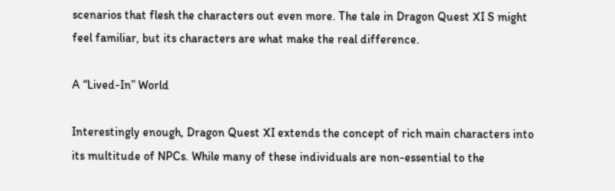scenarios that flesh the characters out even more. The tale in Dragon Quest XI S might feel familiar, but its characters are what make the real difference.

A “Lived-In” World

Interestingly enough, Dragon Quest XI extends the concept of rich main characters into its multitude of NPCs. While many of these individuals are non-essential to the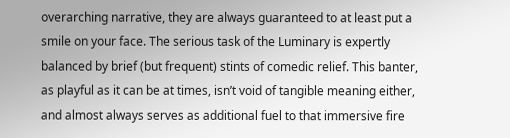overarching narrative, they are always guaranteed to at least put a smile on your face. The serious task of the Luminary is expertly balanced by brief (but frequent) stints of comedic relief. This banter, as playful as it can be at times, isn’t void of tangible meaning either, and almost always serves as additional fuel to that immersive fire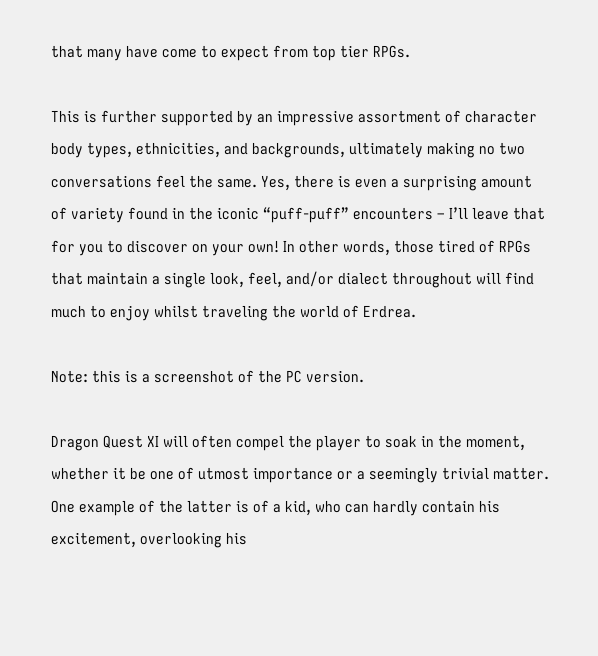that many have come to expect from top tier RPGs.

This is further supported by an impressive assortment of character body types, ethnicities, and backgrounds, ultimately making no two conversations feel the same. Yes, there is even a surprising amount of variety found in the iconic “puff-puff” encounters – I’ll leave that for you to discover on your own! In other words, those tired of RPGs that maintain a single look, feel, and/or dialect throughout will find much to enjoy whilst traveling the world of Erdrea.

Note: this is a screenshot of the PC version.

Dragon Quest XI will often compel the player to soak in the moment, whether it be one of utmost importance or a seemingly trivial matter. One example of the latter is of a kid, who can hardly contain his excitement, overlooking his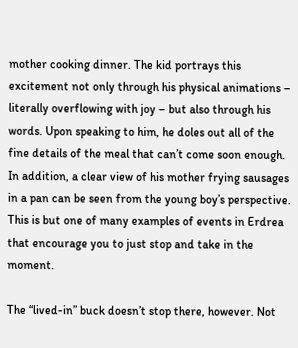mother cooking dinner. The kid portrays this excitement not only through his physical animations – literally overflowing with joy – but also through his words. Upon speaking to him, he doles out all of the fine details of the meal that can’t come soon enough. In addition, a clear view of his mother frying sausages in a pan can be seen from the young boy’s perspective. This is but one of many examples of events in Erdrea that encourage you to just stop and take in the moment.

The “lived-in” buck doesn’t stop there, however. Not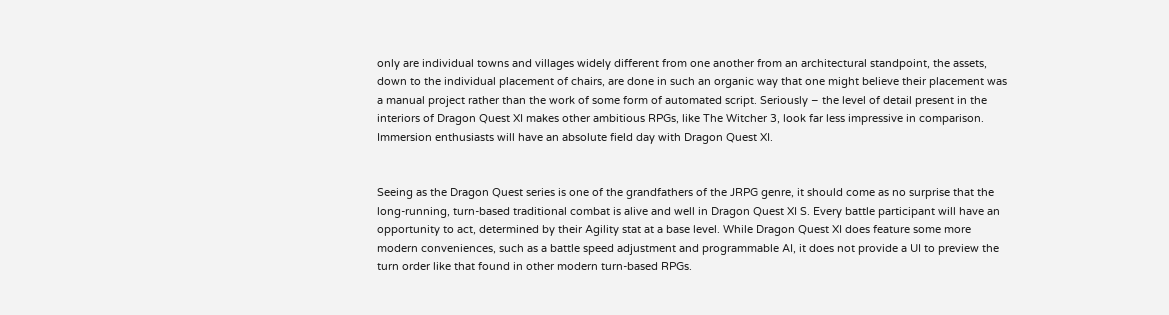only are individual towns and villages widely different from one another from an architectural standpoint, the assets, down to the individual placement of chairs, are done in such an organic way that one might believe their placement was a manual project rather than the work of some form of automated script. Seriously – the level of detail present in the interiors of Dragon Quest XI makes other ambitious RPGs, like The Witcher 3, look far less impressive in comparison. Immersion enthusiasts will have an absolute field day with Dragon Quest XI.


Seeing as the Dragon Quest series is one of the grandfathers of the JRPG genre, it should come as no surprise that the long-running, turn-based traditional combat is alive and well in Dragon Quest XI S. Every battle participant will have an opportunity to act, determined by their Agility stat at a base level. While Dragon Quest XI does feature some more modern conveniences, such as a battle speed adjustment and programmable AI, it does not provide a UI to preview the turn order like that found in other modern turn-based RPGs.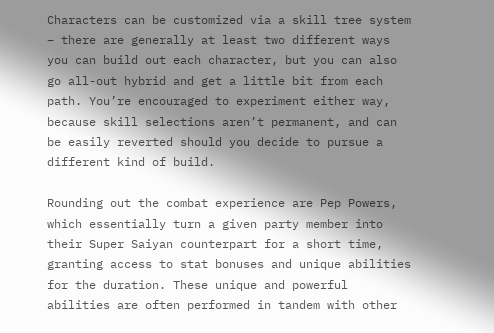Characters can be customized via a skill tree system – there are generally at least two different ways you can build out each character, but you can also go all-out hybrid and get a little bit from each path. You’re encouraged to experiment either way, because skill selections aren’t permanent, and can be easily reverted should you decide to pursue a different kind of build.

Rounding out the combat experience are Pep Powers, which essentially turn a given party member into their Super Saiyan counterpart for a short time, granting access to stat bonuses and unique abilities for the duration. These unique and powerful abilities are often performed in tandem with other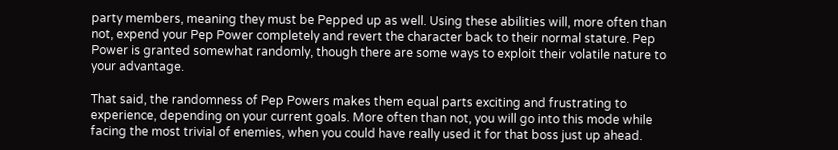party members, meaning they must be Pepped up as well. Using these abilities will, more often than not, expend your Pep Power completely and revert the character back to their normal stature. Pep Power is granted somewhat randomly, though there are some ways to exploit their volatile nature to your advantage.

That said, the randomness of Pep Powers makes them equal parts exciting and frustrating to experience, depending on your current goals. More often than not, you will go into this mode while facing the most trivial of enemies, when you could have really used it for that boss just up ahead.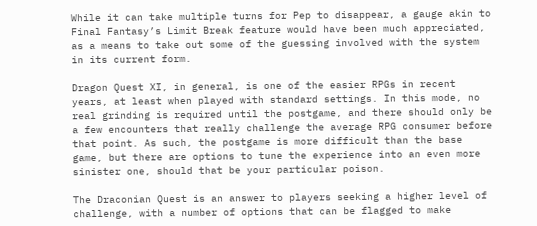While it can take multiple turns for Pep to disappear, a gauge akin to Final Fantasy’s Limit Break feature would have been much appreciated, as a means to take out some of the guessing involved with the system in its current form.

Dragon Quest XI, in general, is one of the easier RPGs in recent years, at least when played with standard settings. In this mode, no real grinding is required until the postgame, and there should only be a few encounters that really challenge the average RPG consumer before that point. As such, the postgame is more difficult than the base game, but there are options to tune the experience into an even more sinister one, should that be your particular poison.

The Draconian Quest is an answer to players seeking a higher level of challenge, with a number of options that can be flagged to make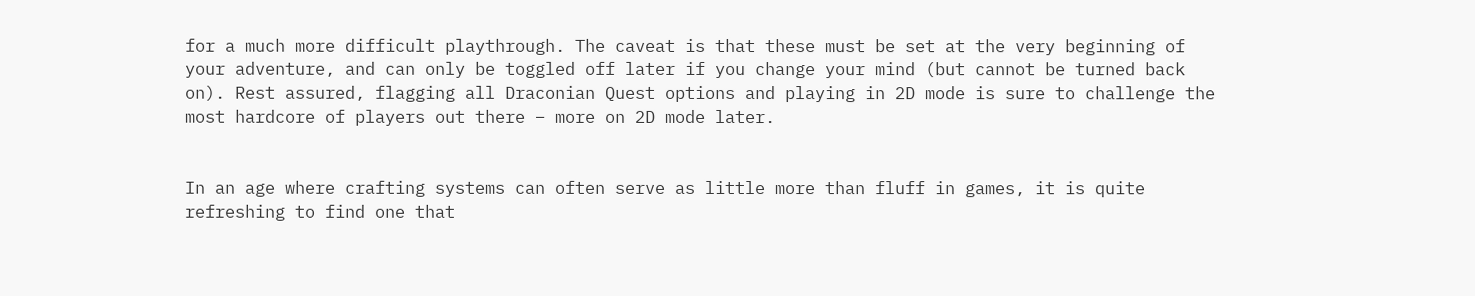for a much more difficult playthrough. The caveat is that these must be set at the very beginning of your adventure, and can only be toggled off later if you change your mind (but cannot be turned back on). Rest assured, flagging all Draconian Quest options and playing in 2D mode is sure to challenge the most hardcore of players out there – more on 2D mode later.


In an age where crafting systems can often serve as little more than fluff in games, it is quite refreshing to find one that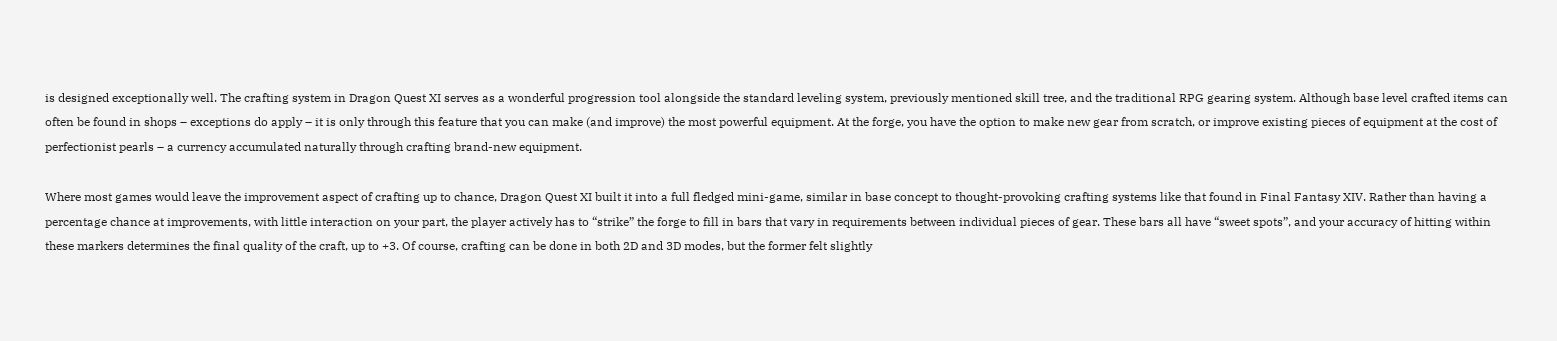is designed exceptionally well. The crafting system in Dragon Quest XI serves as a wonderful progression tool alongside the standard leveling system, previously mentioned skill tree, and the traditional RPG gearing system. Although base level crafted items can often be found in shops – exceptions do apply – it is only through this feature that you can make (and improve) the most powerful equipment. At the forge, you have the option to make new gear from scratch, or improve existing pieces of equipment at the cost of perfectionist pearls – a currency accumulated naturally through crafting brand-new equipment.

Where most games would leave the improvement aspect of crafting up to chance, Dragon Quest XI built it into a full fledged mini-game, similar in base concept to thought-provoking crafting systems like that found in Final Fantasy XIV. Rather than having a percentage chance at improvements, with little interaction on your part, the player actively has to “strike” the forge to fill in bars that vary in requirements between individual pieces of gear. These bars all have “sweet spots”, and your accuracy of hitting within these markers determines the final quality of the craft, up to +3. Of course, crafting can be done in both 2D and 3D modes, but the former felt slightly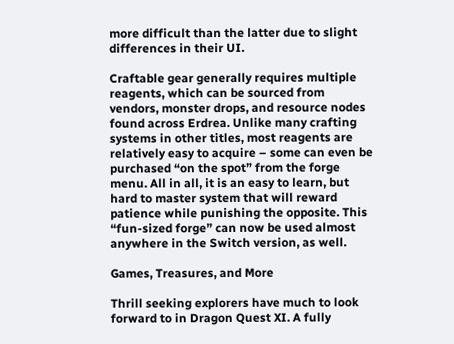more difficult than the latter due to slight differences in their UI.

Craftable gear generally requires multiple reagents, which can be sourced from vendors, monster drops, and resource nodes found across Erdrea. Unlike many crafting systems in other titles, most reagents are relatively easy to acquire – some can even be purchased “on the spot” from the forge menu. All in all, it is an easy to learn, but hard to master system that will reward patience while punishing the opposite. This “fun-sized forge” can now be used almost anywhere in the Switch version, as well.

Games, Treasures, and More

Thrill seeking explorers have much to look forward to in Dragon Quest XI. A fully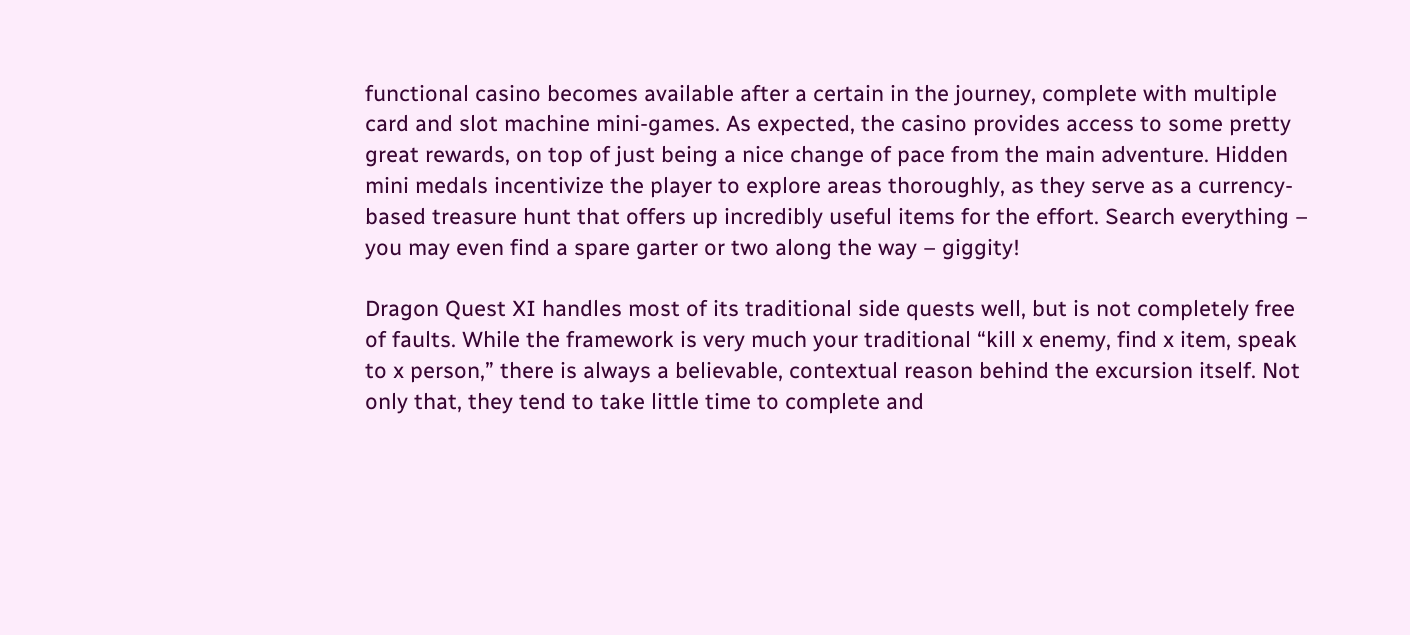functional casino becomes available after a certain in the journey, complete with multiple card and slot machine mini-games. As expected, the casino provides access to some pretty great rewards, on top of just being a nice change of pace from the main adventure. Hidden mini medals incentivize the player to explore areas thoroughly, as they serve as a currency-based treasure hunt that offers up incredibly useful items for the effort. Search everything – you may even find a spare garter or two along the way – giggity!

Dragon Quest XI handles most of its traditional side quests well, but is not completely free of faults. While the framework is very much your traditional “kill x enemy, find x item, speak to x person,” there is always a believable, contextual reason behind the excursion itself. Not only that, they tend to take little time to complete and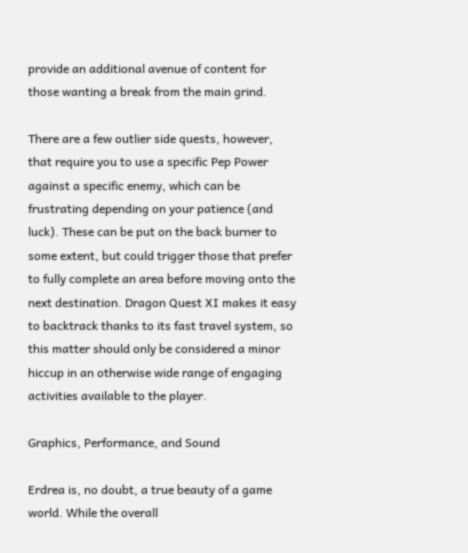provide an additional avenue of content for those wanting a break from the main grind.

There are a few outlier side quests, however, that require you to use a specific Pep Power against a specific enemy, which can be frustrating depending on your patience (and luck). These can be put on the back burner to some extent, but could trigger those that prefer to fully complete an area before moving onto the next destination. Dragon Quest XI makes it easy to backtrack thanks to its fast travel system, so this matter should only be considered a minor hiccup in an otherwise wide range of engaging activities available to the player.

Graphics, Performance, and Sound

Erdrea is, no doubt, a true beauty of a game world. While the overall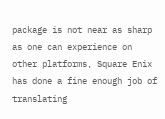package is not near as sharp as one can experience on other platforms, Square Enix has done a fine enough job of translating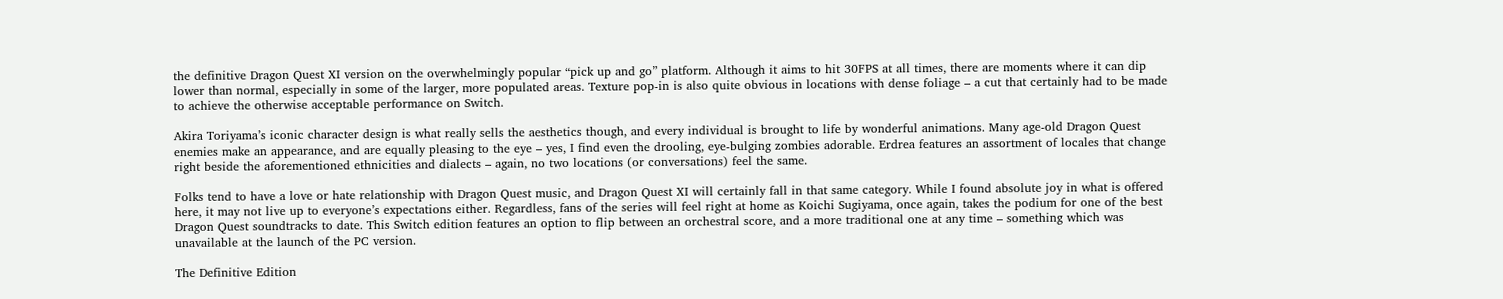the definitive Dragon Quest XI version on the overwhelmingly popular “pick up and go” platform. Although it aims to hit 30FPS at all times, there are moments where it can dip lower than normal, especially in some of the larger, more populated areas. Texture pop-in is also quite obvious in locations with dense foliage – a cut that certainly had to be made to achieve the otherwise acceptable performance on Switch.

Akira Toriyama’s iconic character design is what really sells the aesthetics though, and every individual is brought to life by wonderful animations. Many age-old Dragon Quest enemies make an appearance, and are equally pleasing to the eye – yes, I find even the drooling, eye-bulging zombies adorable. Erdrea features an assortment of locales that change right beside the aforementioned ethnicities and dialects – again, no two locations (or conversations) feel the same.

Folks tend to have a love or hate relationship with Dragon Quest music, and Dragon Quest XI will certainly fall in that same category. While I found absolute joy in what is offered here, it may not live up to everyone’s expectations either. Regardless, fans of the series will feel right at home as Koichi Sugiyama, once again, takes the podium for one of the best Dragon Quest soundtracks to date. This Switch edition features an option to flip between an orchestral score, and a more traditional one at any time – something which was unavailable at the launch of the PC version.

The Definitive Edition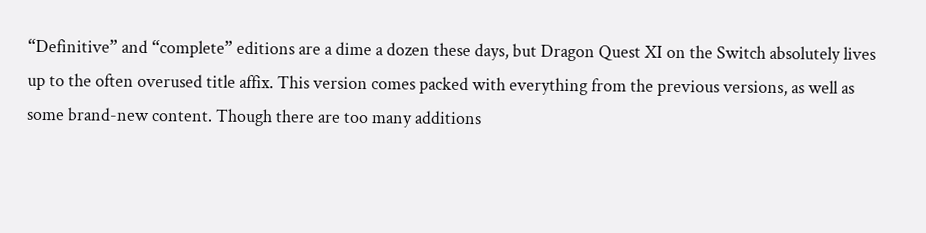“Definitive” and “complete” editions are a dime a dozen these days, but Dragon Quest XI on the Switch absolutely lives up to the often overused title affix. This version comes packed with everything from the previous versions, as well as some brand-new content. Though there are too many additions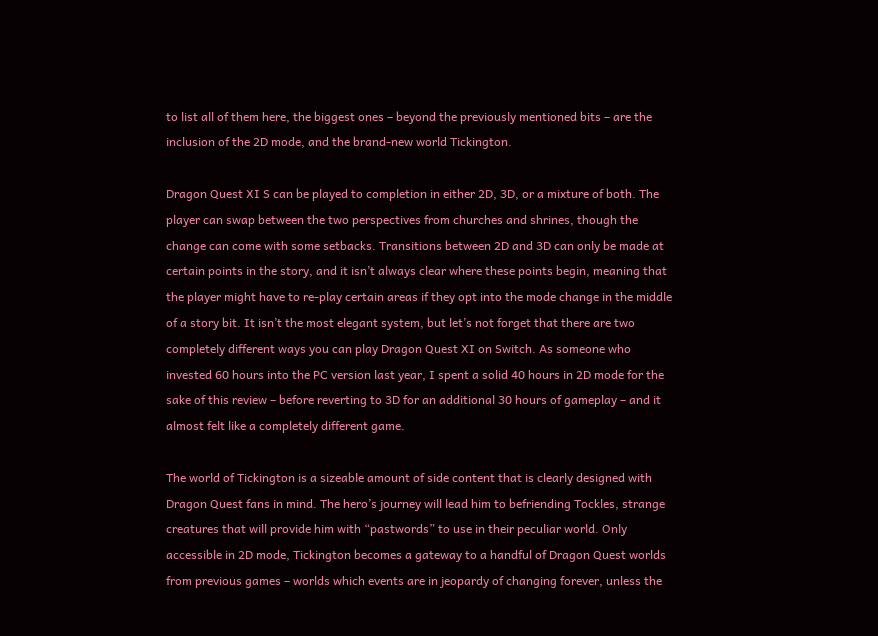to list all of them here, the biggest ones – beyond the previously mentioned bits – are the inclusion of the 2D mode, and the brand-new world Tickington.

Dragon Quest XI S can be played to completion in either 2D, 3D, or a mixture of both. The player can swap between the two perspectives from churches and shrines, though the change can come with some setbacks. Transitions between 2D and 3D can only be made at certain points in the story, and it isn’t always clear where these points begin, meaning that the player might have to re-play certain areas if they opt into the mode change in the middle of a story bit. It isn’t the most elegant system, but let’s not forget that there are two completely different ways you can play Dragon Quest XI on Switch. As someone who invested 60 hours into the PC version last year, I spent a solid 40 hours in 2D mode for the sake of this review – before reverting to 3D for an additional 30 hours of gameplay – and it almost felt like a completely different game.

The world of Tickington is a sizeable amount of side content that is clearly designed with Dragon Quest fans in mind. The hero’s journey will lead him to befriending Tockles, strange creatures that will provide him with “pastwords” to use in their peculiar world. Only accessible in 2D mode, Tickington becomes a gateway to a handful of Dragon Quest worlds from previous games – worlds which events are in jeopardy of changing forever, unless the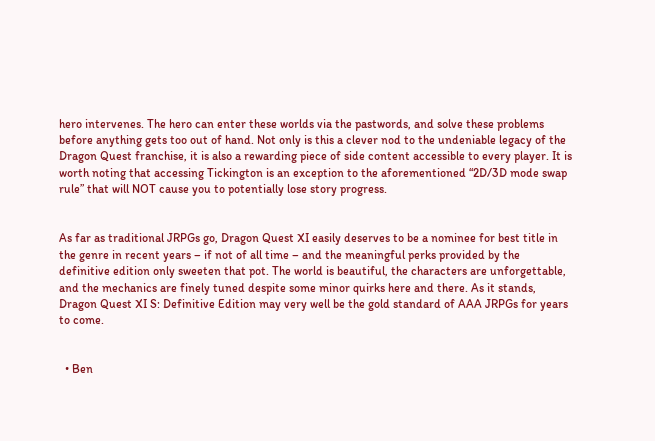hero intervenes. The hero can enter these worlds via the pastwords, and solve these problems before anything gets too out of hand. Not only is this a clever nod to the undeniable legacy of the Dragon Quest franchise, it is also a rewarding piece of side content accessible to every player. It is worth noting that accessing Tickington is an exception to the aforementioned “2D/3D mode swap rule” that will NOT cause you to potentially lose story progress.


As far as traditional JRPGs go, Dragon Quest XI easily deserves to be a nominee for best title in the genre in recent years – if not of all time – and the meaningful perks provided by the definitive edition only sweeten that pot. The world is beautiful, the characters are unforgettable, and the mechanics are finely tuned despite some minor quirks here and there. As it stands, Dragon Quest XI S: Definitive Edition may very well be the gold standard of AAA JRPGs for years to come.


  • Ben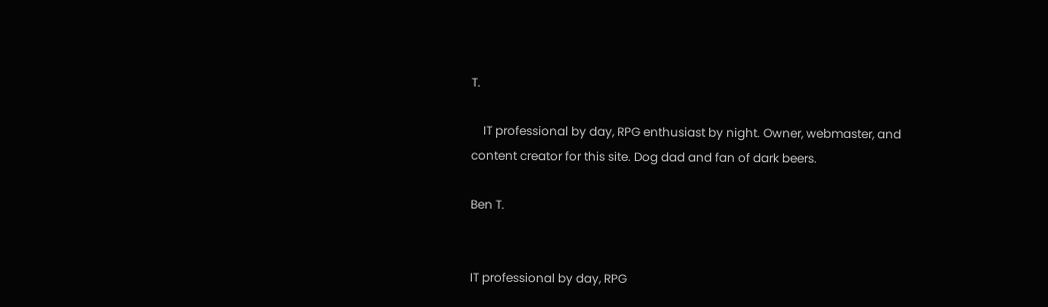T.

    IT professional by day, RPG enthusiast by night. Owner, webmaster, and content creator for this site. Dog dad and fan of dark beers.

Ben T.


IT professional by day, RPG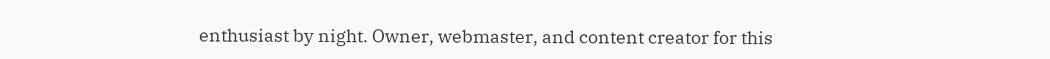enthusiast by night. Owner, webmaster, and content creator for this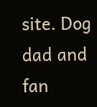site. Dog dad and fan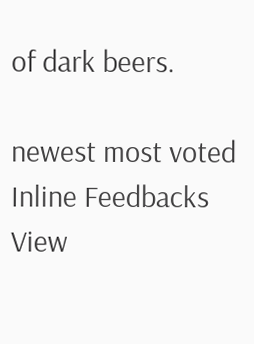of dark beers.

newest most voted
Inline Feedbacks
View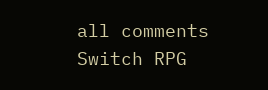all comments
Switch RPG